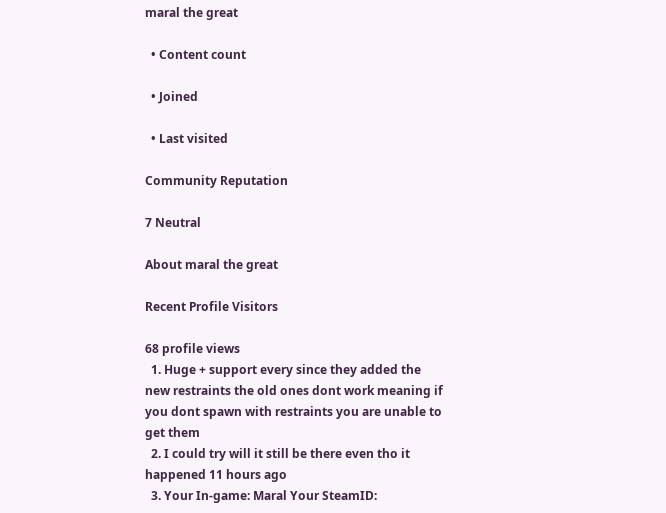maral the great

  • Content count

  • Joined

  • Last visited

Community Reputation

7 Neutral

About maral the great

Recent Profile Visitors

68 profile views
  1. Huge + support every since they added the new restraints the old ones dont work meaning if you dont spawn with restraints you are unable to get them
  2. I could try will it still be there even tho it happened 11 hours ago
  3. Your In-game: Maral Your SteamID: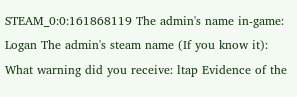STEAM_0:0:161868119 The admin's name in-game: Logan The admin's steam name (If you know it): What warning did you receive: ltap Evidence of the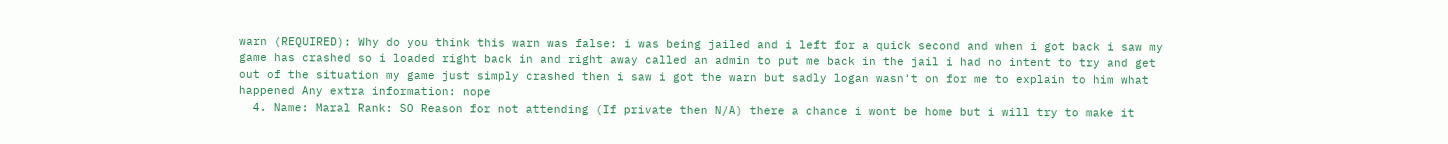warn (REQUIRED): Why do you think this warn was false: i was being jailed and i left for a quick second and when i got back i saw my game has crashed so i loaded right back in and right away called an admin to put me back in the jail i had no intent to try and get out of the situation my game just simply crashed then i saw i got the warn but sadly logan wasn't on for me to explain to him what happened Any extra information: nope
  4. Name: Maral Rank: SO Reason for not attending (If private then N/A) there a chance i wont be home but i will try to make it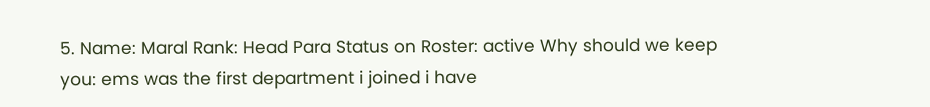5. Name: Maral Rank: Head Para Status on Roster: active Why should we keep you: ems was the first department i joined i have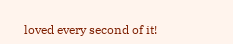loved every second of it!